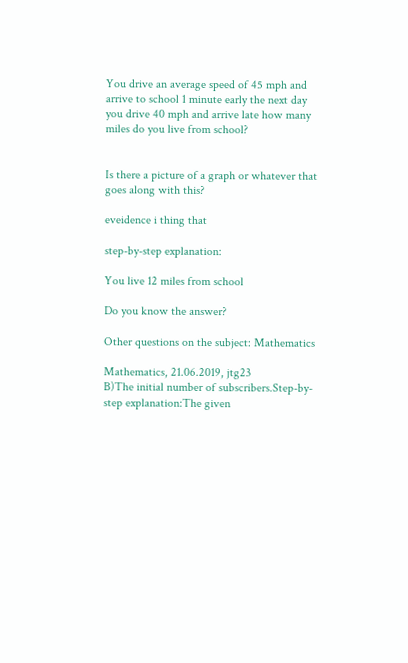You drive an average speed of 45 mph and arrive to school 1 minute early the next day you drive 40 mph and arrive late how many miles do you live from school?


Is there a picture of a graph or whatever that goes along with this?

eveidence i thing that

step-by-step explanation:

You live 12 miles from school

Do you know the answer?

Other questions on the subject: Mathematics

Mathematics, 21.06.2019, jtg23
B)The initial number of subscribers.Step-by-step explanation:The given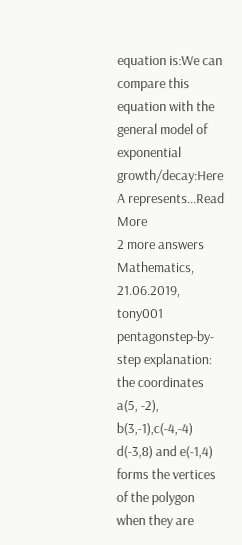equation is:We can compare this equation with the general model of exponential growth/decay:Here A represents...Read More
2 more answers
Mathematics, 21.06.2019, tony001
pentagonstep-by-step explanation: the coordinates   a(5, -2), b(3,-1),c(-4,-4) d(-3,8) and e(-1,4) forms the vertices of the polygon when they are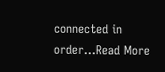connected in order...Read More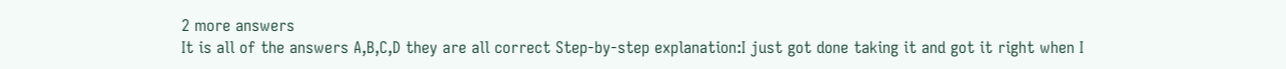2 more answers
It is all of the answers A,B,C,D they are all correct Step-by-step explanation:I just got done taking it and got it right when I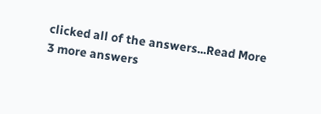clicked all of the answers...Read More
3 more answers